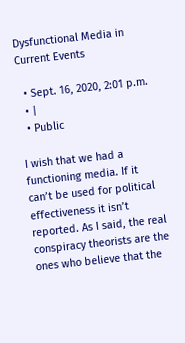Dysfunctional Media in Current Events

  • Sept. 16, 2020, 2:01 p.m.
  • |
  • Public

I wish that we had a functioning media. If it can’t be used for political effectiveness it isn’t reported. As I said, the real conspiracy theorists are the ones who believe that the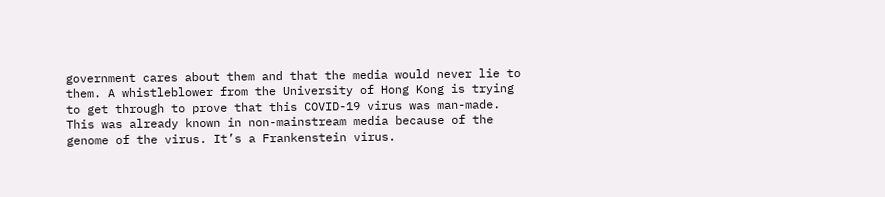government cares about them and that the media would never lie to them. A whistleblower from the University of Hong Kong is trying to get through to prove that this COVID-19 virus was man-made. This was already known in non-mainstream media because of the genome of the virus. It’s a Frankenstein virus.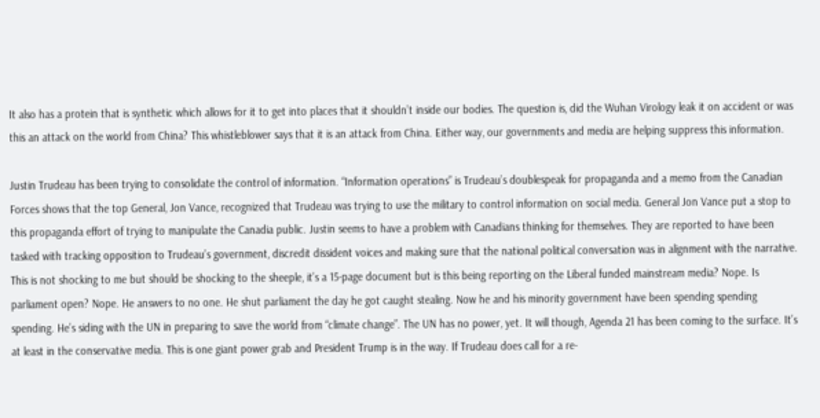It also has a protein that is synthetic which allows for it to get into places that it shouldn’t inside our bodies. The question is, did the Wuhan Virology leak it on accident or was this an attack on the world from China? This whistleblower says that it is an attack from China. Either way, our governments and media are helping suppress this information.

Justin Trudeau has been trying to consolidate the control of information. “Information operations” is Trudeau’s doublespeak for propaganda and a memo from the Canadian Forces shows that the top General, Jon Vance, recognized that Trudeau was trying to use the military to control information on social media. General Jon Vance put a stop to this propaganda effort of trying to manipulate the Canadia public. Justin seems to have a problem with Canadians thinking for themselves. They are reported to have been tasked with tracking opposition to Trudeau’s government, discredit dissident voices and making sure that the national political conversation was in alignment with the narrative. This is not shocking to me but should be shocking to the sheeple, it’s a 15-page document but is this being reporting on the Liberal funded mainstream media? Nope. Is parliament open? Nope. He answers to no one. He shut parliament the day he got caught stealing. Now he and his minority government have been spending spending spending. He’s siding with the UN in preparing to save the world from “climate change”. The UN has no power, yet. It will though, Agenda 21 has been coming to the surface. It’s at least in the conservative media. This is one giant power grab and President Trump is in the way. If Trudeau does call for a re-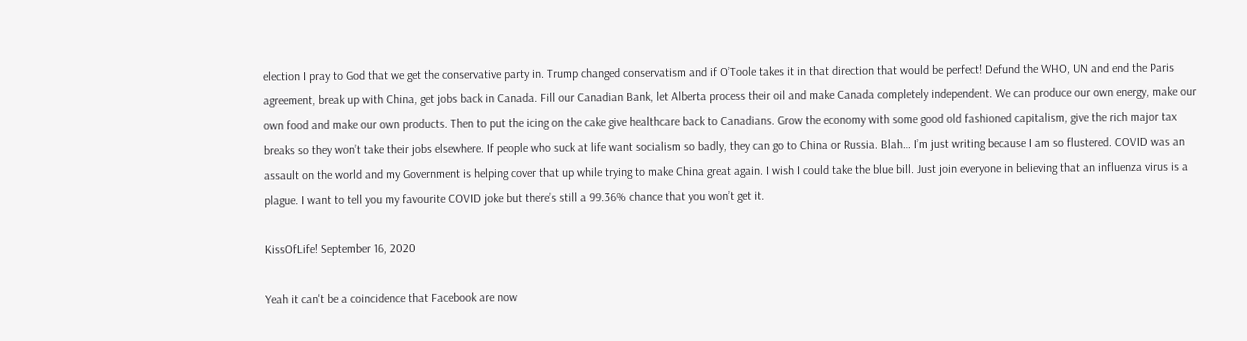election I pray to God that we get the conservative party in. Trump changed conservatism and if O’Toole takes it in that direction that would be perfect! Defund the WHO, UN and end the Paris agreement, break up with China, get jobs back in Canada. Fill our Canadian Bank, let Alberta process their oil and make Canada completely independent. We can produce our own energy, make our own food and make our own products. Then to put the icing on the cake give healthcare back to Canadians. Grow the economy with some good old fashioned capitalism, give the rich major tax breaks so they won’t take their jobs elsewhere. If people who suck at life want socialism so badly, they can go to China or Russia. Blah… I’m just writing because I am so flustered. COVID was an assault on the world and my Government is helping cover that up while trying to make China great again. I wish I could take the blue bill. Just join everyone in believing that an influenza virus is a plague. I want to tell you my favourite COVID joke but there’s still a 99.36% chance that you won’t get it.

KissOfLife! September 16, 2020

Yeah it can't be a coincidence that Facebook are now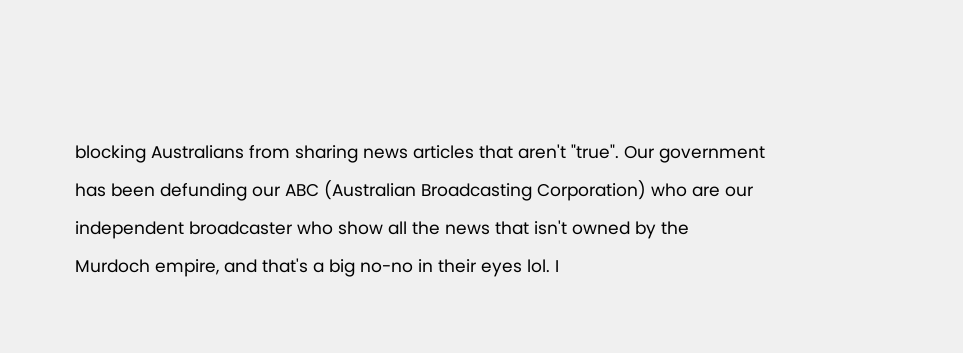blocking Australians from sharing news articles that aren't "true". Our government has been defunding our ABC (Australian Broadcasting Corporation) who are our independent broadcaster who show all the news that isn't owned by the Murdoch empire, and that's a big no-no in their eyes lol. I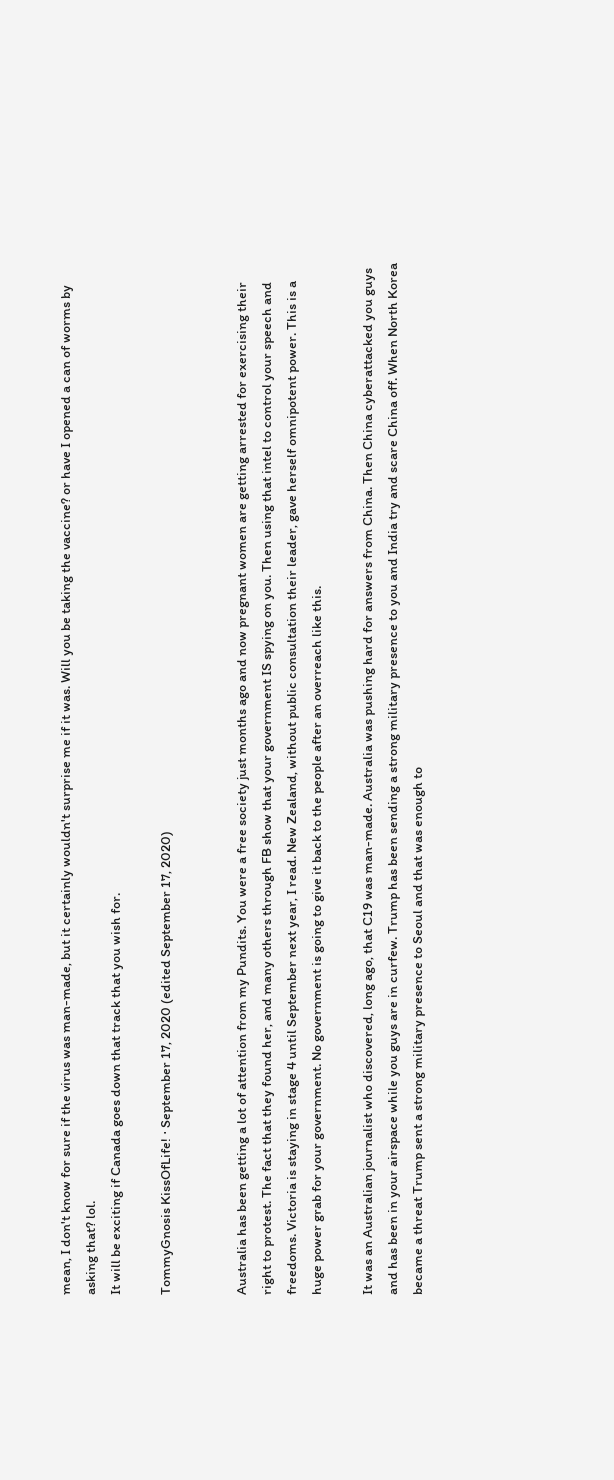mean, I don't know for sure if the virus was man-made, but it certainly wouldn't surprise me if it was. Will you be taking the vaccine? or have I opened a can of worms by asking that? lol.
It will be exciting if Canada goes down that track that you wish for.

TommyGnosis KissOfLife! ⋅ September 17, 2020 (edited September 17, 2020)


Australia has been getting a lot of attention from my Pundits. You were a free society just months ago and now pregnant women are getting arrested for exercising their right to protest. The fact that they found her, and many others through FB show that your government IS spying on you. Then using that intel to control your speech and freedoms. Victoria is staying in stage 4 until September next year, I read. New Zealand, without public consultation their leader, gave herself omnipotent power. This is a huge power grab for your government. No government is going to give it back to the people after an overreach like this.

It was an Australian journalist who discovered, long ago, that C19 was man-made. Australia was pushing hard for answers from China. Then China cyberattacked you guys and has been in your airspace while you guys are in curfew. Trump has been sending a strong military presence to you and India try and scare China off. When North Korea became a threat Trump sent a strong military presence to Seoul and that was enough to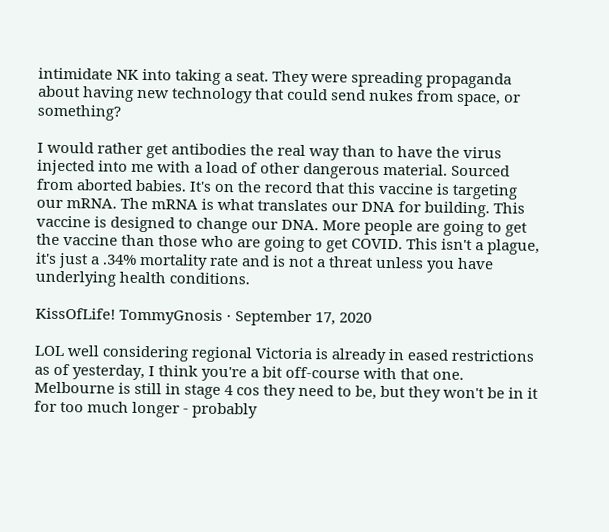intimidate NK into taking a seat. They were spreading propaganda about having new technology that could send nukes from space, or something?

I would rather get antibodies the real way than to have the virus injected into me with a load of other dangerous material. Sourced from aborted babies. It's on the record that this vaccine is targeting our mRNA. The mRNA is what translates our DNA for building. This vaccine is designed to change our DNA. More people are going to get the vaccine than those who are going to get COVID. This isn't a plague, it's just a .34% mortality rate and is not a threat unless you have underlying health conditions.

KissOfLife! TommyGnosis ⋅ September 17, 2020

LOL well considering regional Victoria is already in eased restrictions as of yesterday, I think you're a bit off-course with that one. Melbourne is still in stage 4 cos they need to be, but they won't be in it for too much longer - probably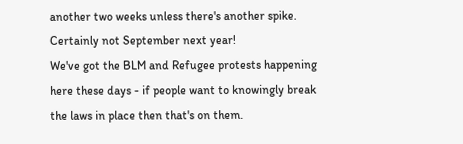another two weeks unless there's another spike. Certainly not September next year!
We've got the BLM and Refugee protests happening here these days - if people want to knowingly break the laws in place then that's on them.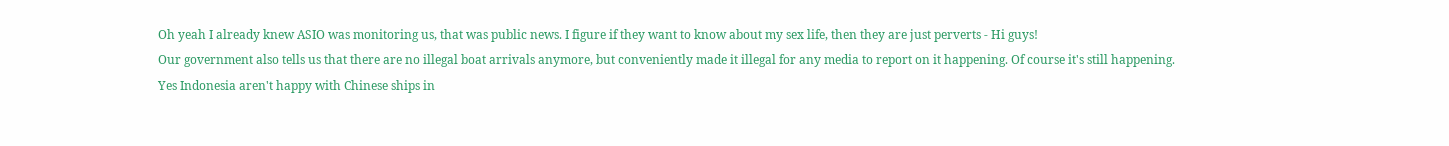Oh yeah I already knew ASIO was monitoring us, that was public news. I figure if they want to know about my sex life, then they are just perverts - Hi guys!
Our government also tells us that there are no illegal boat arrivals anymore, but conveniently made it illegal for any media to report on it happening. Of course it's still happening.
Yes Indonesia aren't happy with Chinese ships in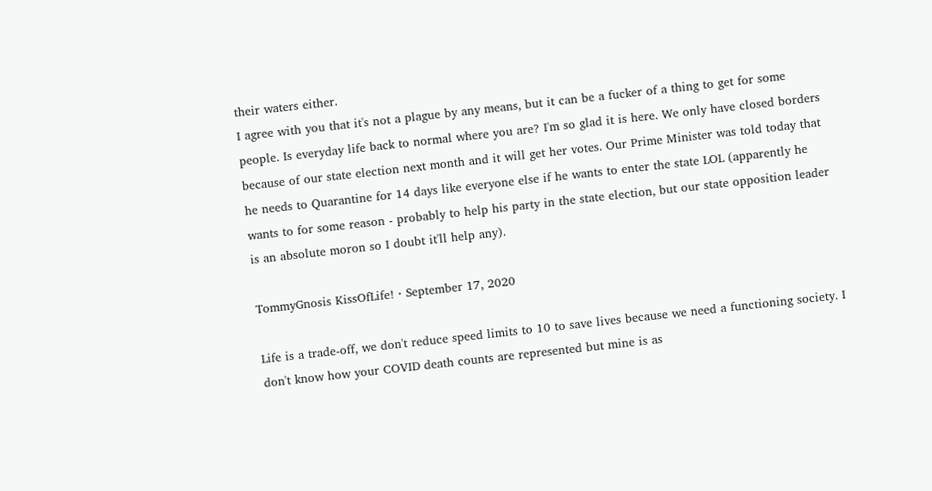their waters either.
I agree with you that it's not a plague by any means, but it can be a fucker of a thing to get for some people. Is everyday life back to normal where you are? I'm so glad it is here. We only have closed borders because of our state election next month and it will get her votes. Our Prime Minister was told today that he needs to Quarantine for 14 days like everyone else if he wants to enter the state LOL (apparently he wants to for some reason - probably to help his party in the state election, but our state opposition leader is an absolute moron so I doubt it'll help any).

TommyGnosis KissOfLife! ⋅ September 17, 2020

Life is a trade-off, we don't reduce speed limits to 10 to save lives because we need a functioning society. I don't know how your COVID death counts are represented but mine is as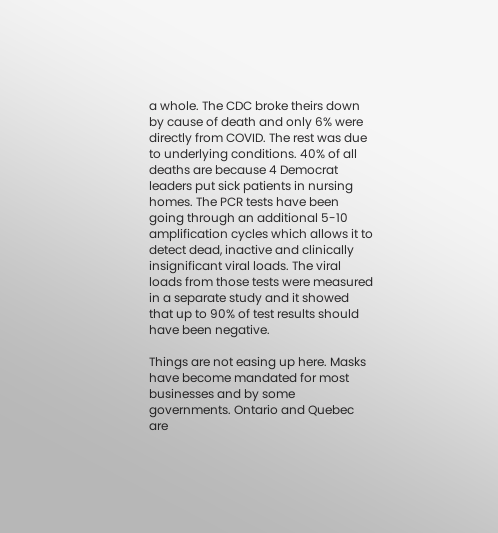a whole. The CDC broke theirs down by cause of death and only 6% were directly from COVID. The rest was due to underlying conditions. 40% of all deaths are because 4 Democrat leaders put sick patients in nursing homes. The PCR tests have been going through an additional 5-10 amplification cycles which allows it to detect dead, inactive and clinically insignificant viral loads. The viral loads from those tests were measured in a separate study and it showed that up to 90% of test results should have been negative.

Things are not easing up here. Masks have become mandated for most businesses and by some governments. Ontario and Quebec are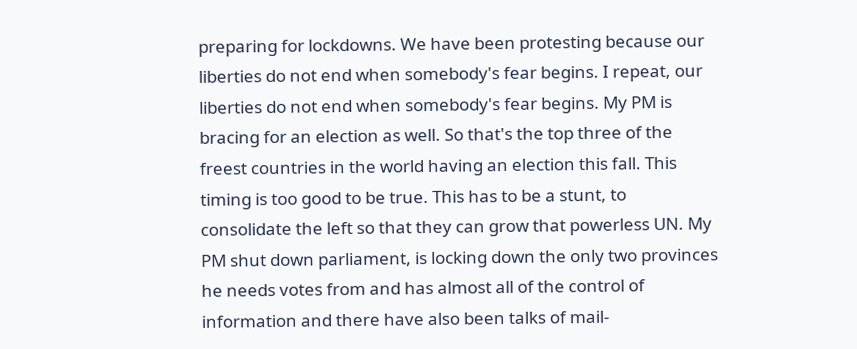preparing for lockdowns. We have been protesting because our liberties do not end when somebody's fear begins. I repeat, our liberties do not end when somebody's fear begins. My PM is bracing for an election as well. So that's the top three of the freest countries in the world having an election this fall. This timing is too good to be true. This has to be a stunt, to consolidate the left so that they can grow that powerless UN. My PM shut down parliament, is locking down the only two provinces he needs votes from and has almost all of the control of information and there have also been talks of mail-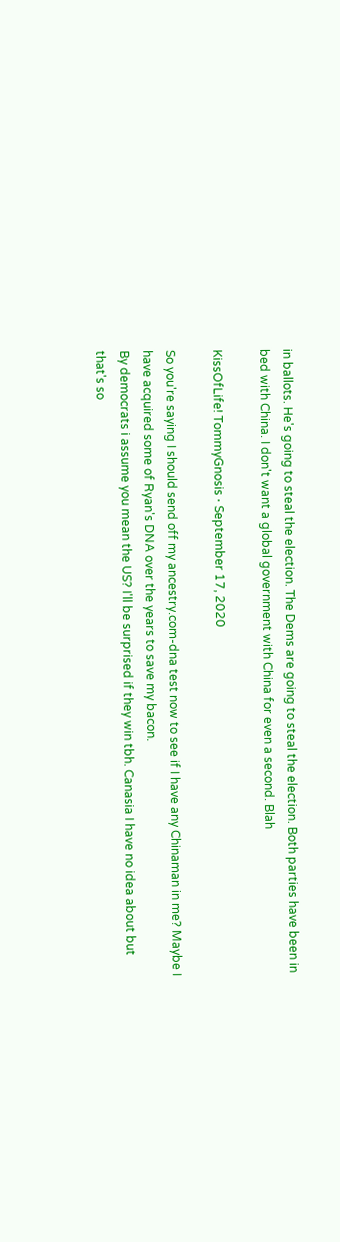in ballots. He's going to steal the election. The Dems are going to steal the election. Both parties have been in bed with China. I don't want a global government with China for even a second. Blah

KissOfLife! TommyGnosis ⋅ September 17, 2020

So you're saying I should send off my ancestry.com-dna test now to see if I have any Chinaman in me? Maybe I have acquired some of Ryan's DNA over the years to save my bacon.
By democrats i assume you mean the US? I'll be surprised if they win tbh. Canasia I have no idea about but that's so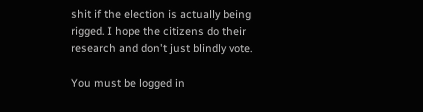shit if the election is actually being rigged. I hope the citizens do their research and don't just blindly vote.

You must be logged in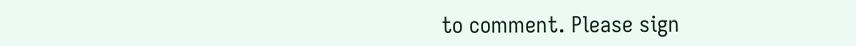to comment. Please sign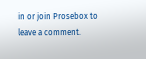in or join Prosebox to leave a comment.